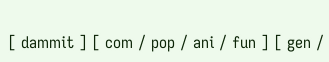[ dammit ] [ com / pop / ani / fun ] [ gen /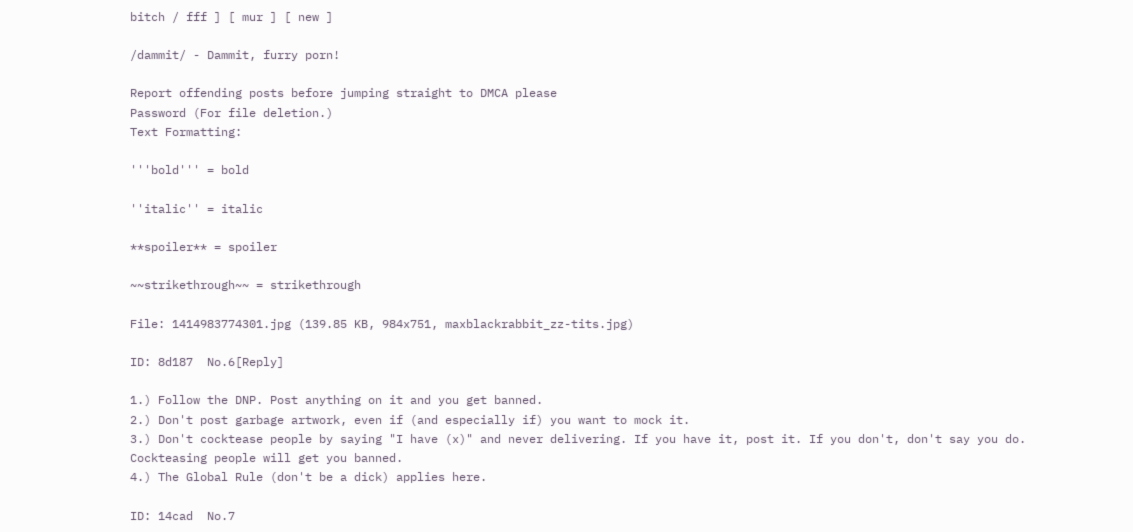bitch / fff ] [ mur ] [ new ]

/dammit/ - Dammit, furry porn!

Report offending posts before jumping straight to DMCA please
Password (For file deletion.)
Text Formatting:

'''bold''' = bold

''italic'' = italic

**spoiler** = spoiler

~~strikethrough~~ = strikethrough

File: 1414983774301.jpg (139.85 KB, 984x751, maxblackrabbit_zz-tits.jpg)

ID: 8d187  No.6[Reply]

1.) Follow the DNP. Post anything on it and you get banned.
2.) Don't post garbage artwork, even if (and especially if) you want to mock it.
3.) Don't cocktease people by saying "I have (x)" and never delivering. If you have it, post it. If you don't, don't say you do. Cockteasing people will get you banned.
4.) The Global Rule (don't be a dick) applies here.

ID: 14cad  No.7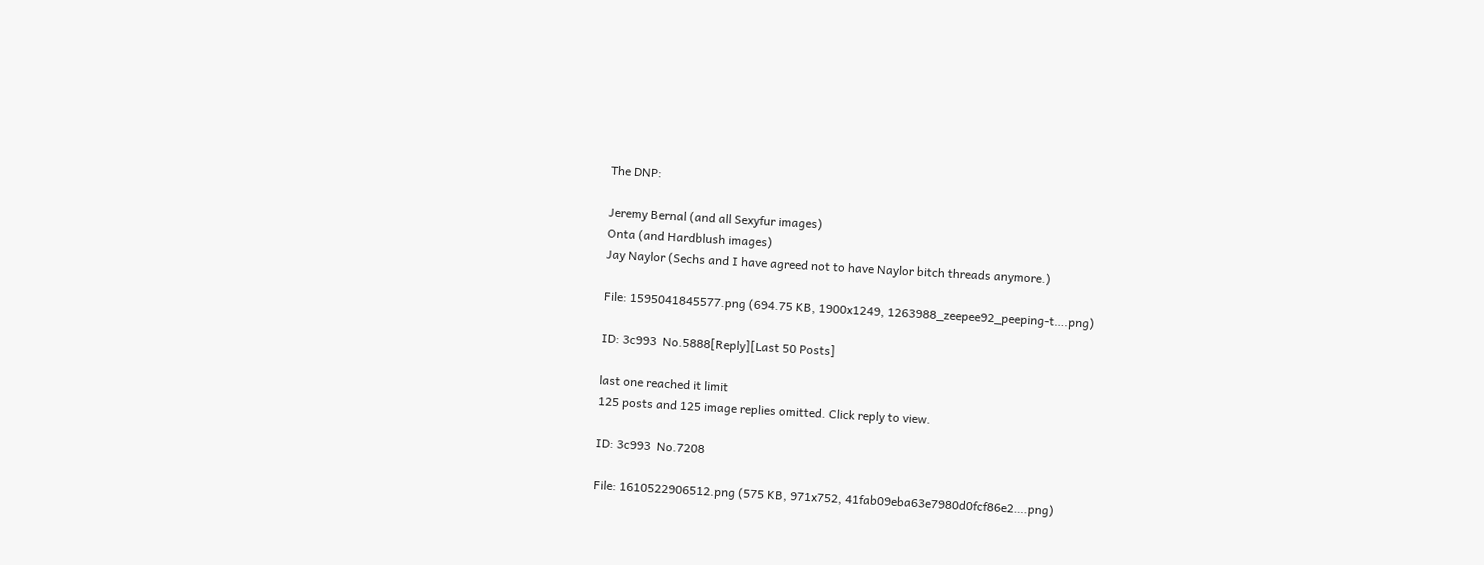The DNP:

Jeremy Bernal (and all Sexyfur images)
Onta (and Hardblush images)
Jay Naylor (Sechs and I have agreed not to have Naylor bitch threads anymore.)

File: 1595041845577.png (694.75 KB, 1900x1249, 1263988_zeepee92_peeping-t….png)

ID: 3c993  No.5888[Reply][Last 50 Posts]

last one reached it limit
125 posts and 125 image replies omitted. Click reply to view.

ID: 3c993  No.7208

File: 1610522906512.png (575 KB, 971x752, 41fab09eba63e7980d0fcf86e2….png)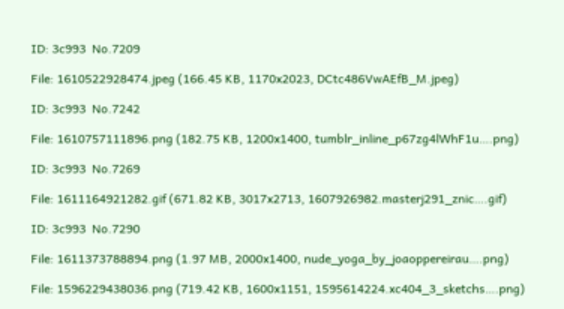ID: 3c993  No.7209

File: 1610522928474.jpeg (166.45 KB, 1170x2023, DCtc486VwAEfB_M.jpeg)

ID: 3c993  No.7242

File: 1610757111896.png (182.75 KB, 1200x1400, tumblr_inline_p67zg4lWhF1u….png)

ID: 3c993  No.7269

File: 1611164921282.gif (671.82 KB, 3017x2713, 1607926982.masterj291_znic….gif)

ID: 3c993  No.7290

File: 1611373788894.png (1.97 MB, 2000x1400, nude_yoga_by_joaoppereirau….png)

File: 1596229438036.png (719.42 KB, 1600x1151, 1595614224.xc404_3_sketchs….png)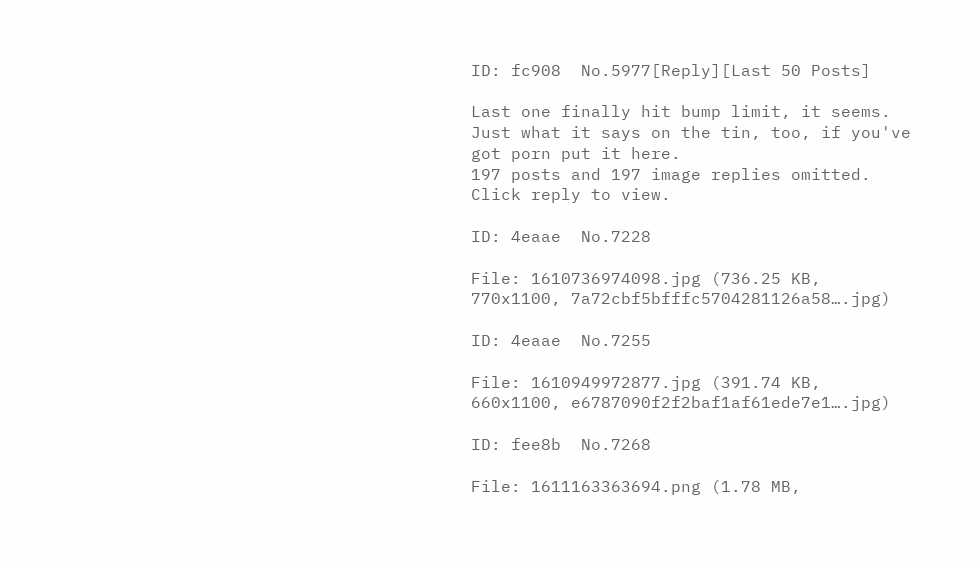ID: fc908  No.5977[Reply][Last 50 Posts]

Last one finally hit bump limit, it seems. Just what it says on the tin, too, if you've got porn put it here.
197 posts and 197 image replies omitted. Click reply to view.

ID: 4eaae  No.7228

File: 1610736974098.jpg (736.25 KB, 770x1100, 7a72cbf5bfffc5704281126a58….jpg)

ID: 4eaae  No.7255

File: 1610949972877.jpg (391.74 KB, 660x1100, e6787090f2f2baf1af61ede7e1….jpg)

ID: fee8b  No.7268

File: 1611163363694.png (1.78 MB,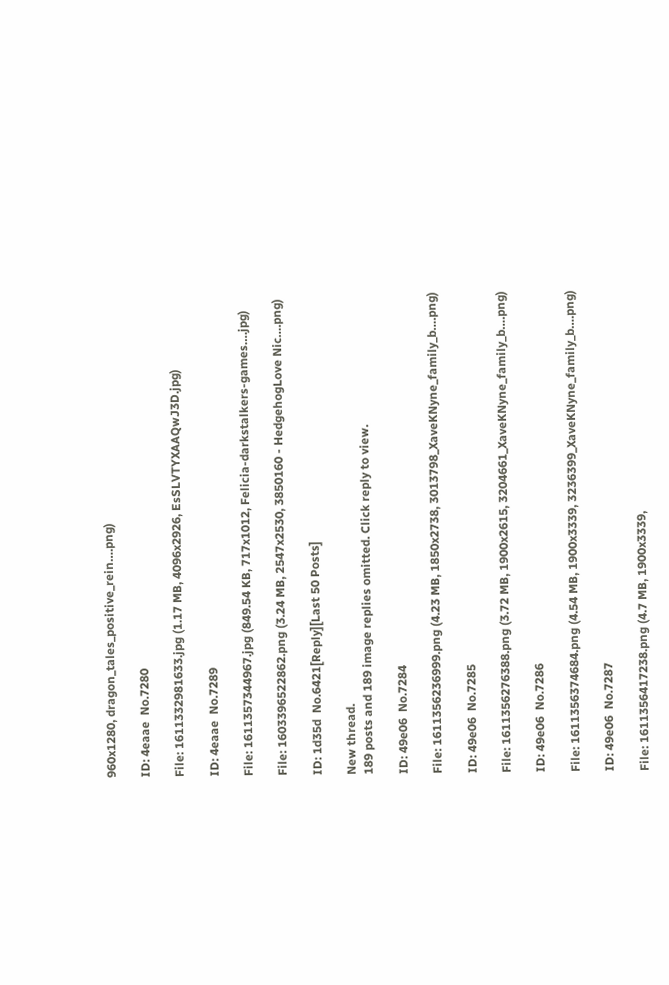960x1280, dragon_tales_positive_rein….png)

ID: 4eaae  No.7280

File: 1611332981633.jpg (1.17 MB, 4096x2926, EsSLVTYXAAQwJ3D.jpg)

ID: 4eaae  No.7289

File: 1611357344967.jpg (849.54 KB, 717x1012, Felicia-darkstalkers-games….jpg)

File: 1603396522862.png (3.24 MB, 2547x2530, 3850160 - HedgehogLove Nic….png)

ID: 1d35d  No.6421[Reply][Last 50 Posts]

New thread.
189 posts and 189 image replies omitted. Click reply to view.

ID: 49e06  No.7284

File: 1611356236999.png (4.23 MB, 1850x2738, 3013798_XaveKNyne_family_b….png)

ID: 49e06  No.7285

File: 1611356276388.png (3.72 MB, 1900x2615, 3204661_XaveKNyne_family_b….png)

ID: 49e06  No.7286

File: 1611356374684.png (4.54 MB, 1900x3339, 3236399_XaveKNyne_family_b….png)

ID: 49e06  No.7287

File: 1611356417238.png (4.7 MB, 1900x3339,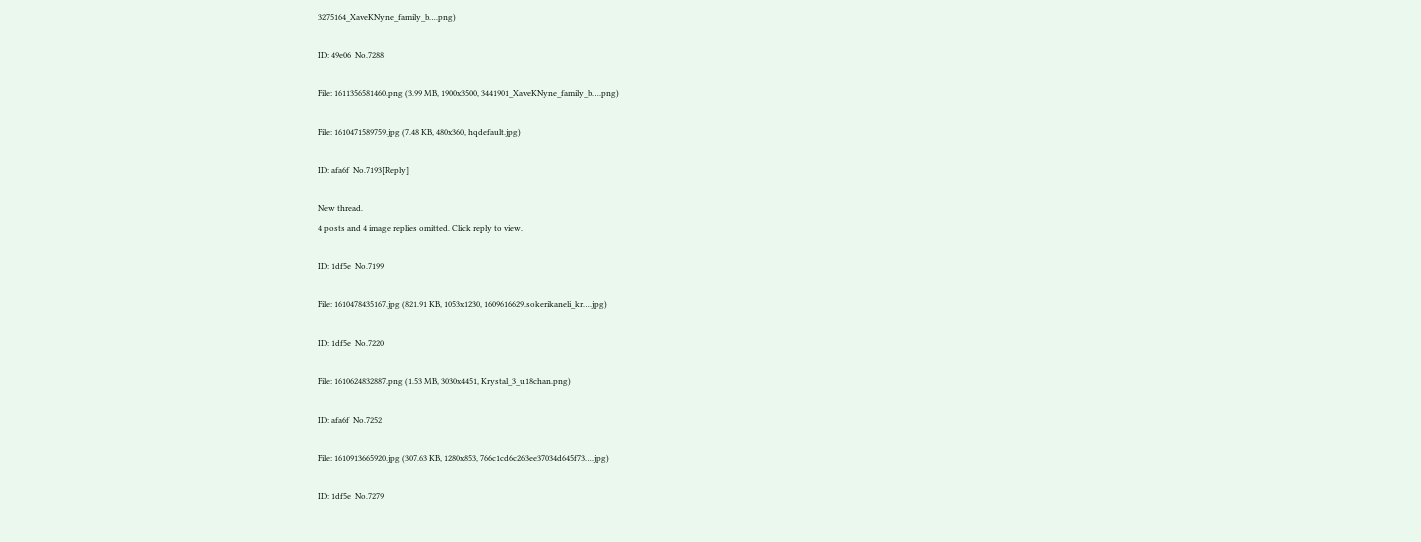3275164_XaveKNyne_family_b….png)

ID: 49e06  No.7288

File: 1611356581460.png (3.99 MB, 1900x3500, 3441901_XaveKNyne_family_b….png)

File: 1610471589759.jpg (7.48 KB, 480x360, hqdefault.jpg)

ID: afa6f  No.7193[Reply]

New thread.
4 posts and 4 image replies omitted. Click reply to view.

ID: 1df5e  No.7199

File: 1610478435167.jpg (821.91 KB, 1053x1230, 1609616629.sokerikaneli_kr….jpg)

ID: 1df5e  No.7220

File: 1610624832887.png (1.53 MB, 3030x4451, Krystal_3_u18chan.png)

ID: afa6f  No.7252

File: 1610913665920.jpg (307.63 KB, 1280x853, 766c1cd6c263ee37034d645f73….jpg)

ID: 1df5e  No.7279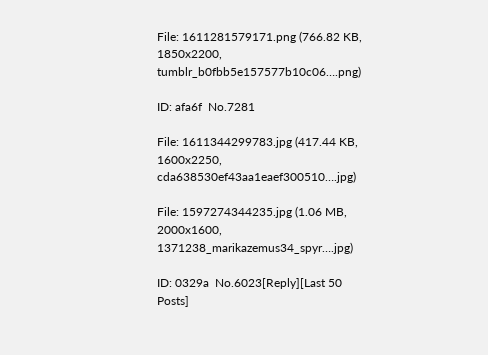File: 1611281579171.png (766.82 KB, 1850x2200, tumblr_b0fbb5e157577b10c06….png)

ID: afa6f  No.7281

File: 1611344299783.jpg (417.44 KB, 1600x2250, cda638530ef43aa1eaef300510….jpg)

File: 1597274344235.jpg (1.06 MB, 2000x1600, 1371238_marikazemus34_spyr….jpg)

ID: 0329a  No.6023[Reply][Last 50 Posts]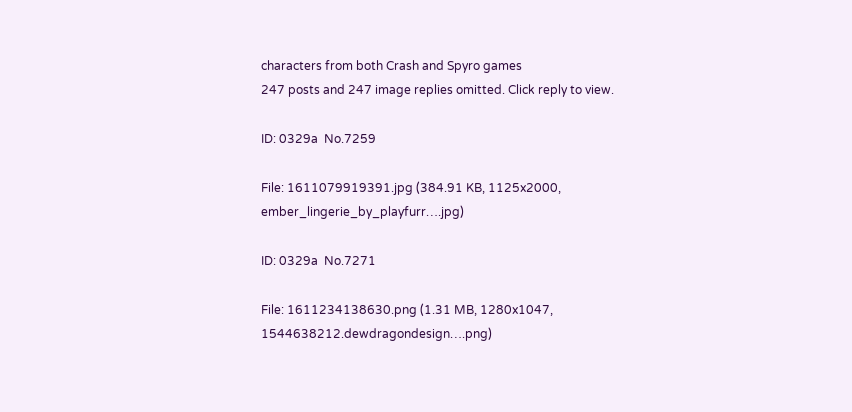characters from both Crash and Spyro games
247 posts and 247 image replies omitted. Click reply to view.

ID: 0329a  No.7259

File: 1611079919391.jpg (384.91 KB, 1125x2000, ember_lingerie_by_playfurr….jpg)

ID: 0329a  No.7271

File: 1611234138630.png (1.31 MB, 1280x1047, 1544638212.dewdragondesign….png)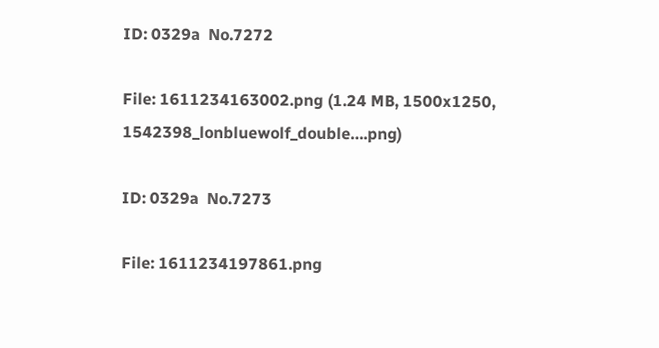ID: 0329a  No.7272

File: 1611234163002.png (1.24 MB, 1500x1250, 1542398_lonbluewolf_double….png)

ID: 0329a  No.7273

File: 1611234197861.png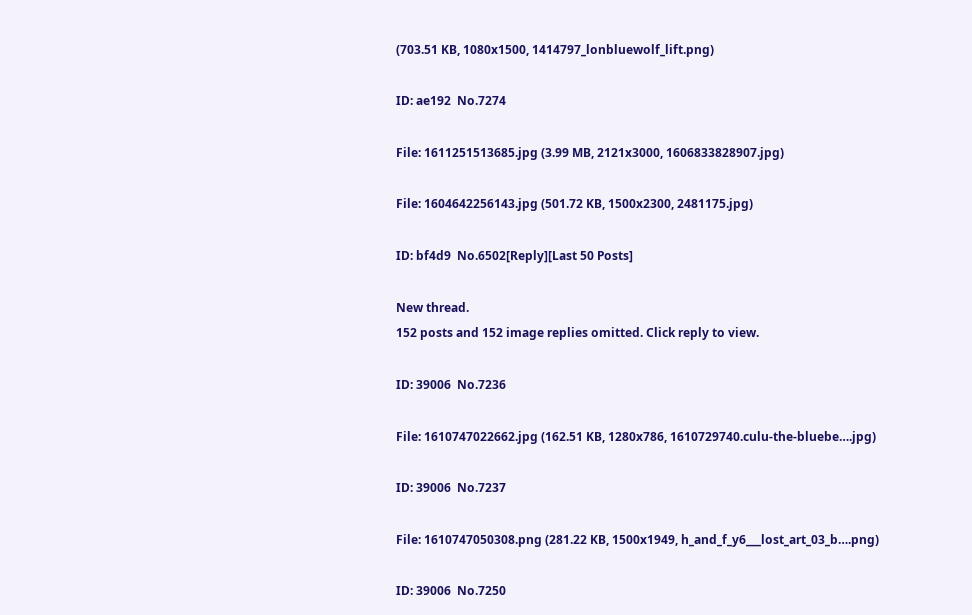(703.51 KB, 1080x1500, 1414797_lonbluewolf_lift.png)

ID: ae192  No.7274

File: 1611251513685.jpg (3.99 MB, 2121x3000, 1606833828907.jpg)

File: 1604642256143.jpg (501.72 KB, 1500x2300, 2481175.jpg)

ID: bf4d9  No.6502[Reply][Last 50 Posts]

New thread.
152 posts and 152 image replies omitted. Click reply to view.

ID: 39006  No.7236

File: 1610747022662.jpg (162.51 KB, 1280x786, 1610729740.culu-the-bluebe….jpg)

ID: 39006  No.7237

File: 1610747050308.png (281.22 KB, 1500x1949, h_and_f_y6___lost_art_03_b….png)

ID: 39006  No.7250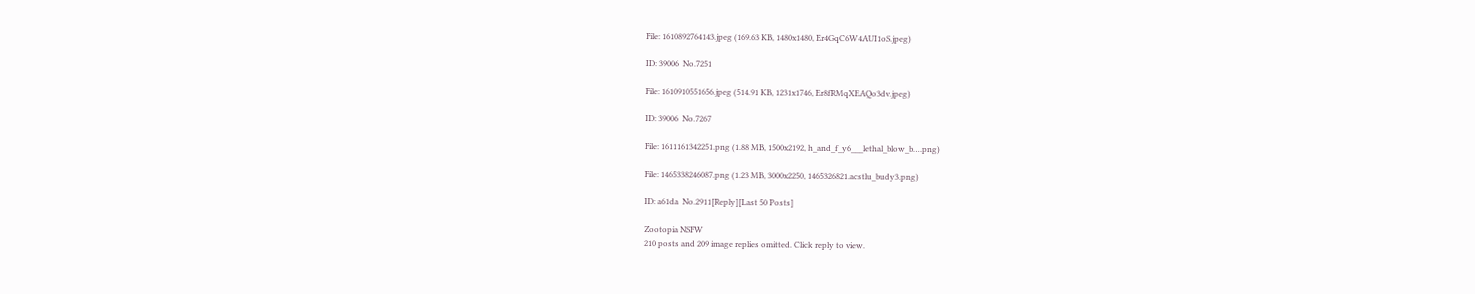File: 1610892764143.jpeg (169.63 KB, 1480x1480, Er4GqC6W4AUI1oS.jpeg)

ID: 39006  No.7251

File: 1610910551656.jpeg (514.91 KB, 1231x1746, Er8fRMqXEAQo3dv.jpeg)

ID: 39006  No.7267

File: 1611161342251.png (1.88 MB, 1500x2192, h_and_f_y6___lethal_blow_b….png)

File: 1465338246087.png (1.23 MB, 3000x2250, 1465326821.acstlu_budy3.png)

ID: a61da  No.2911[Reply][Last 50 Posts]

Zootopia NSFW
210 posts and 209 image replies omitted. Click reply to view.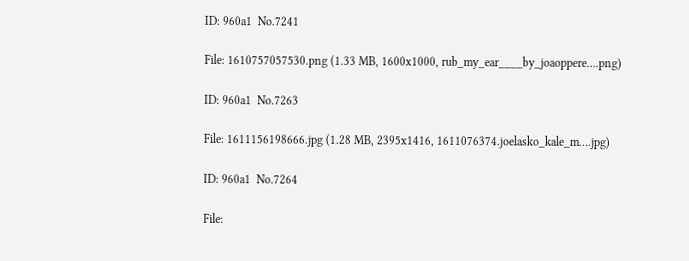ID: 960a1  No.7241

File: 1610757057530.png (1.33 MB, 1600x1000, rub_my_ear____by_joaoppere….png)

ID: 960a1  No.7263

File: 1611156198666.jpg (1.28 MB, 2395x1416, 1611076374.joelasko_kale_m….jpg)

ID: 960a1  No.7264

File: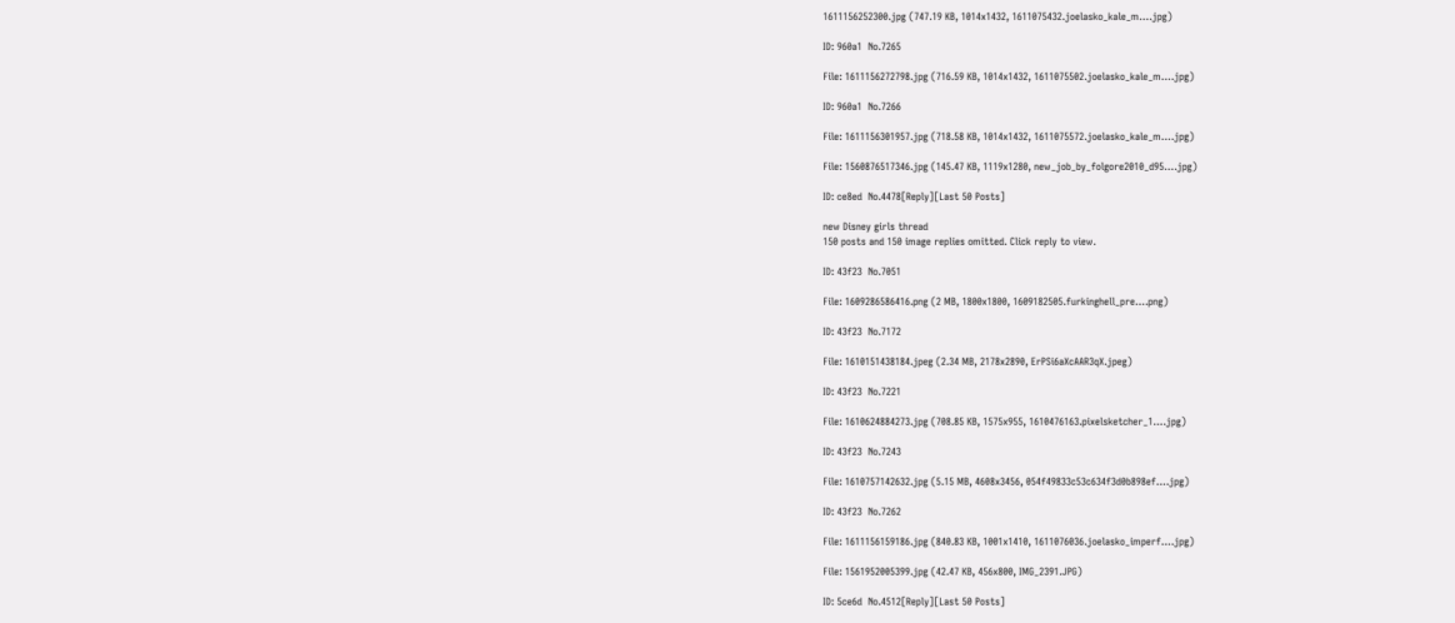1611156252300.jpg (747.19 KB, 1014x1432, 1611075432.joelasko_kale_m….jpg)

ID: 960a1  No.7265

File: 1611156272798.jpg (716.59 KB, 1014x1432, 1611075502.joelasko_kale_m….jpg)

ID: 960a1  No.7266

File: 1611156301957.jpg (718.58 KB, 1014x1432, 1611075572.joelasko_kale_m….jpg)

File: 1560876517346.jpg (145.47 KB, 1119x1280, new_job_by_folgore2010_d95….jpg)

ID: ce8ed  No.4478[Reply][Last 50 Posts]

new Disney girls thread
150 posts and 150 image replies omitted. Click reply to view.

ID: 43f23  No.7051

File: 1609286586416.png (2 MB, 1800x1800, 1609182505.furkinghell_pre….png)

ID: 43f23  No.7172

File: 1610151438184.jpeg (2.34 MB, 2178x2890, ErPSi6aXcAAR3qX.jpeg)

ID: 43f23  No.7221

File: 1610624884273.jpg (708.85 KB, 1575x955, 1610476163.pixelsketcher_1….jpg)

ID: 43f23  No.7243

File: 1610757142632.jpg (5.15 MB, 4608x3456, 054f49833c53c634f3d0b898ef….jpg)

ID: 43f23  No.7262

File: 1611156159186.jpg (840.83 KB, 1001x1410, 1611076036.joelasko_imperf….jpg)

File: 1561952005399.jpg (42.47 KB, 456x800, IMG_2391.JPG)

ID: 5ce6d  No.4512[Reply][Last 50 Posts]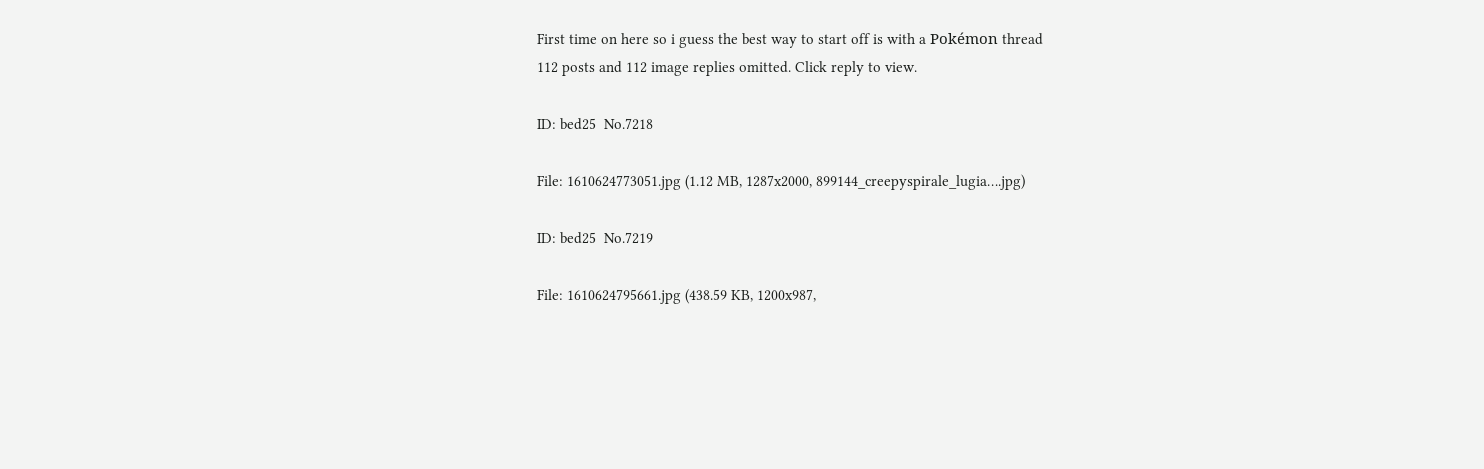First time on here so i guess the best way to start off is with a Pokémon thread
112 posts and 112 image replies omitted. Click reply to view.

ID: bed25  No.7218

File: 1610624773051.jpg (1.12 MB, 1287x2000, 899144_creepyspirale_lugia….jpg)

ID: bed25  No.7219

File: 1610624795661.jpg (438.59 KB, 1200x987,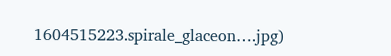1604515223.spirale_glaceon….jpg)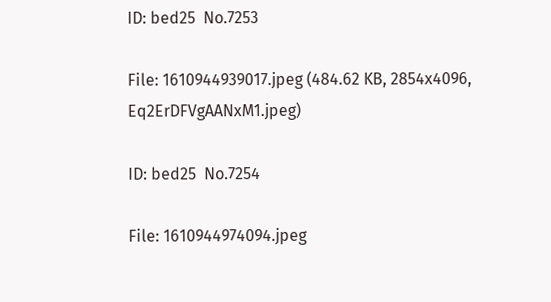ID: bed25  No.7253

File: 1610944939017.jpeg (484.62 KB, 2854x4096, Eq2ErDFVgAANxM1.jpeg)

ID: bed25  No.7254

File: 1610944974094.jpeg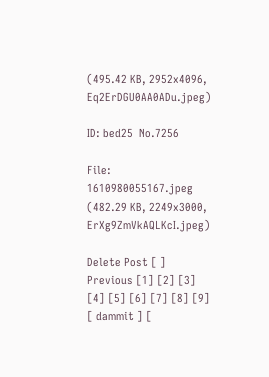(495.42 KB, 2952x4096, Eq2ErDGU0AA0ADu.jpeg)

ID: bed25  No.7256

File: 1610980055167.jpeg (482.29 KB, 2249x3000, ErXg9ZmVkAQLKcI.jpeg)

Delete Post [ ]
Previous [1] [2] [3] [4] [5] [6] [7] [8] [9]
[ dammit ] [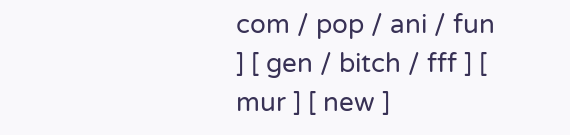com / pop / ani / fun ] [ gen / bitch / fff ] [ mur ] [ new ]